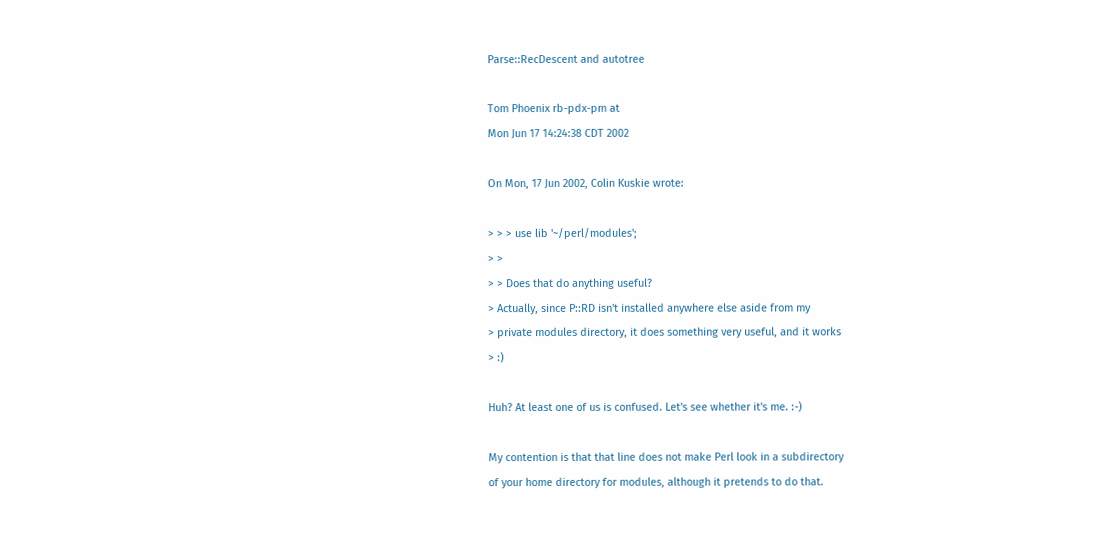Parse::RecDescent and autotree

Tom Phoenix rb-pdx-pm at
Mon Jun 17 14:24:38 CDT 2002

On Mon, 17 Jun 2002, Colin Kuskie wrote:

> > > use lib '~/perl/modules';
> >
> > Does that do anything useful?
> Actually, since P::RD isn't installed anywhere else aside from my
> private modules directory, it does something very useful, and it works
> :)

Huh? At least one of us is confused. Let's see whether it's me. :-)

My contention is that that line does not make Perl look in a subdirectory
of your home directory for modules, although it pretends to do that.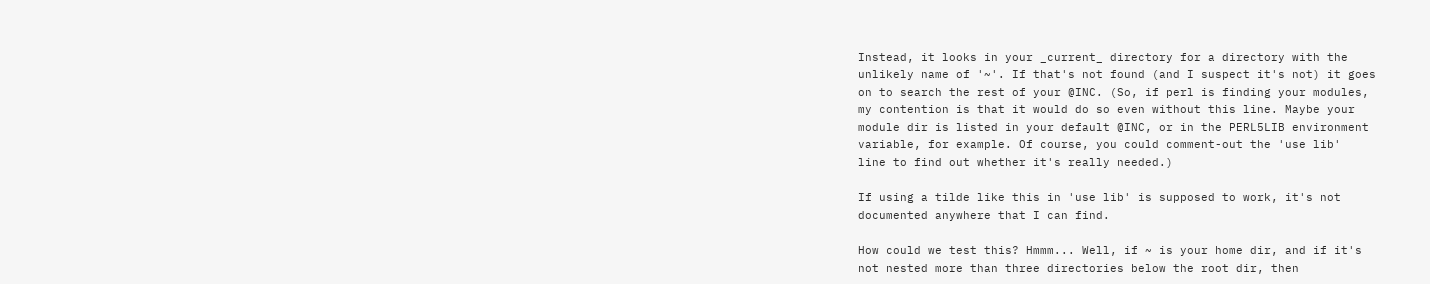Instead, it looks in your _current_ directory for a directory with the
unlikely name of '~'. If that's not found (and I suspect it's not) it goes
on to search the rest of your @INC. (So, if perl is finding your modules,
my contention is that it would do so even without this line. Maybe your
module dir is listed in your default @INC, or in the PERL5LIB environment
variable, for example. Of course, you could comment-out the 'use lib'
line to find out whether it's really needed.)

If using a tilde like this in 'use lib' is supposed to work, it's not
documented anywhere that I can find.

How could we test this? Hmmm... Well, if ~ is your home dir, and if it's
not nested more than three directories below the root dir, then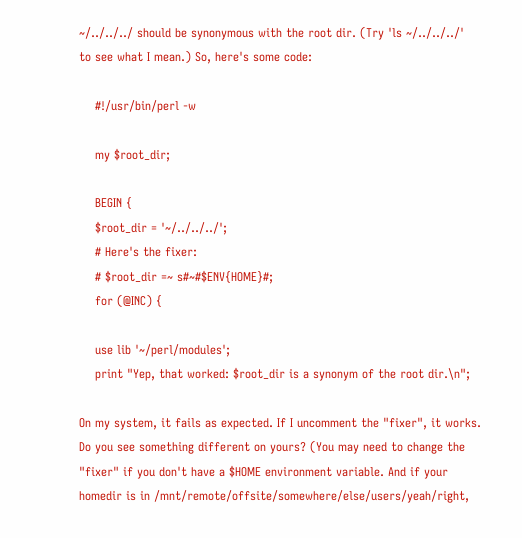~/../../../ should be synonymous with the root dir. (Try 'ls ~/../../../'
to see what I mean.) So, here's some code:

    #!/usr/bin/perl -w

    my $root_dir;

    BEGIN {
    $root_dir = '~/../../../';
    # Here's the fixer:
    # $root_dir =~ s#~#$ENV{HOME}#;
    for (@INC) {

    use lib '~/perl/modules';
    print "Yep, that worked: $root_dir is a synonym of the root dir.\n";

On my system, it fails as expected. If I uncomment the "fixer", it works.
Do you see something different on yours? (You may need to change the
"fixer" if you don't have a $HOME environment variable. And if your
homedir is in /mnt/remote/offsite/somewhere/else/users/yeah/right,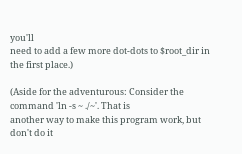you'll
need to add a few more dot-dots to $root_dir in the first place.)

(Aside for the adventurous: Consider the command 'ln -s ~ ./~'. That is
another way to make this program work, but don't do it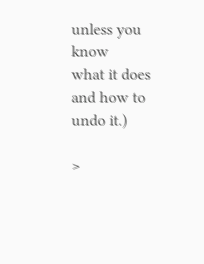unless you know
what it does and how to undo it.)

>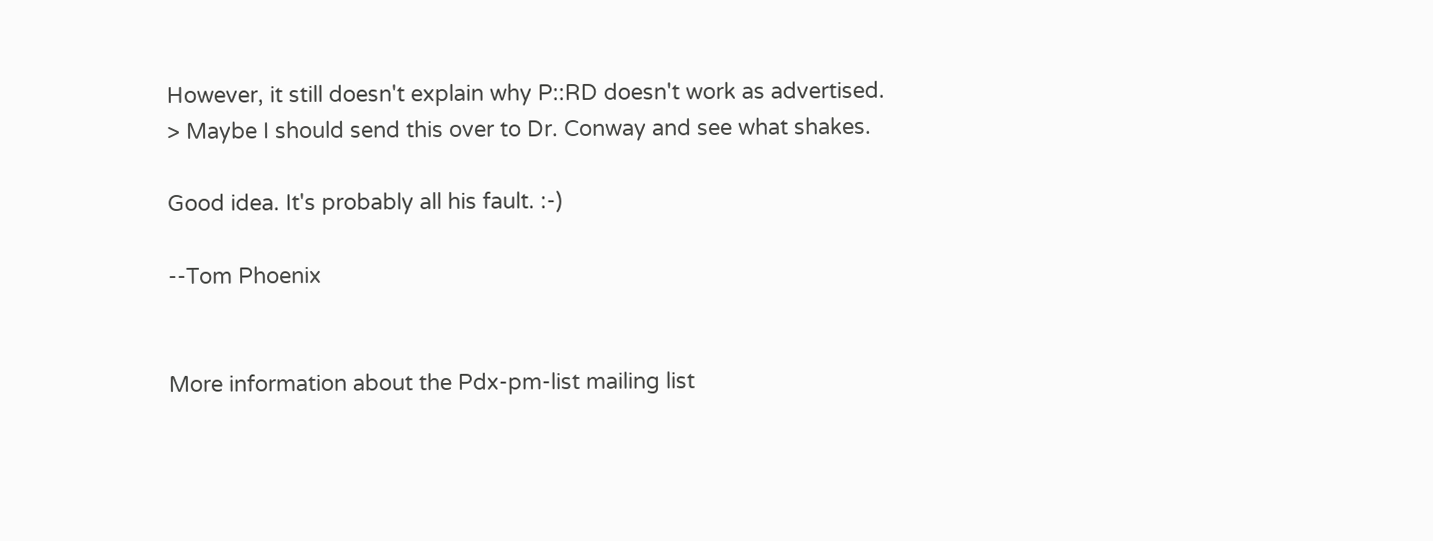However, it still doesn't explain why P::RD doesn't work as advertised.
> Maybe I should send this over to Dr. Conway and see what shakes.

Good idea. It's probably all his fault. :-)

--Tom Phoenix


More information about the Pdx-pm-list mailing list